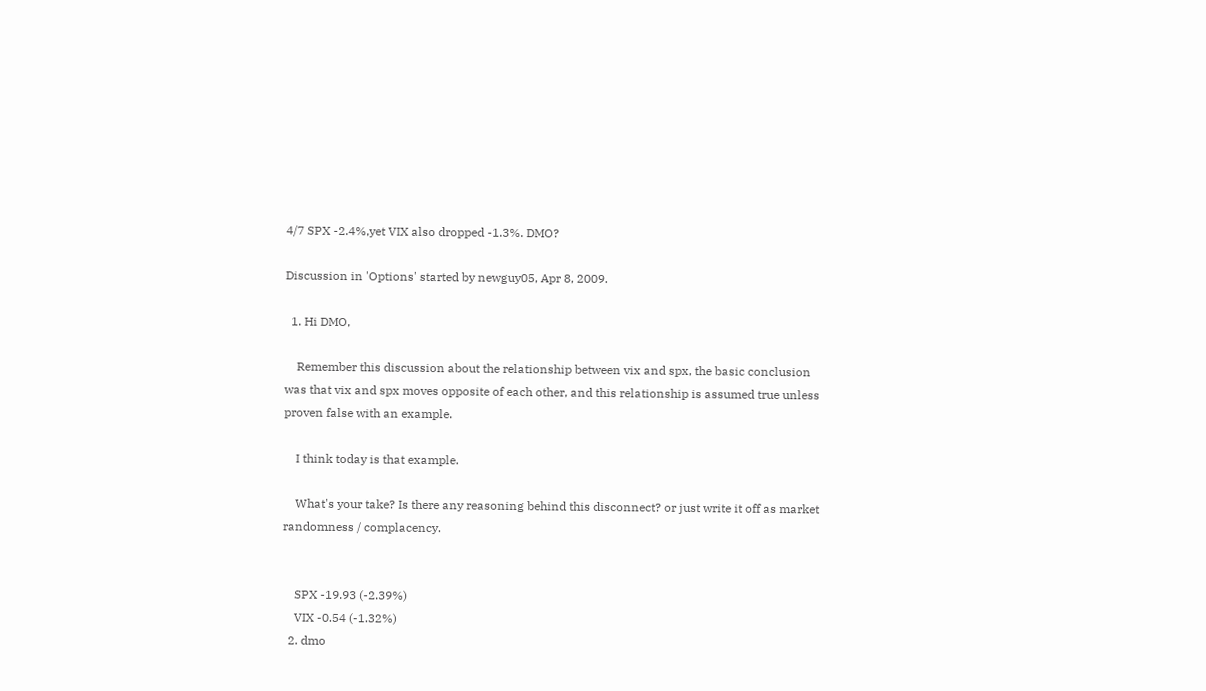4/7 SPX -2.4%,yet VIX also dropped -1.3%. DMO?

Discussion in 'Options' started by newguy05, Apr 8, 2009.

  1. Hi DMO,

    Remember this discussion about the relationship between vix and spx, the basic conclusion was that vix and spx moves opposite of each other, and this relationship is assumed true unless proven false with an example.

    I think today is that example.

    What's your take? Is there any reasoning behind this disconnect? or just write it off as market randomness / complacency.


    SPX -19.93 (-2.39%)
    VIX -0.54 (-1.32%)
  2. dmo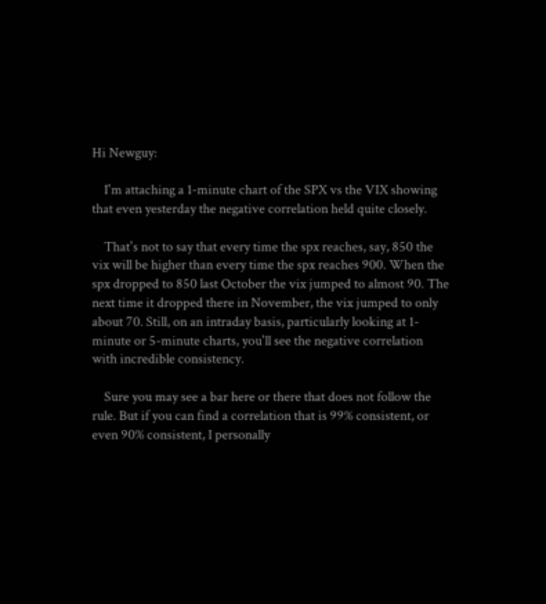Hi Newguy:

    I'm attaching a 1-minute chart of the SPX vs the VIX showing that even yesterday the negative correlation held quite closely.

    That's not to say that every time the spx reaches, say, 850 the vix will be higher than every time the spx reaches 900. When the spx dropped to 850 last October the vix jumped to almost 90. The next time it dropped there in November, the vix jumped to only about 70. Still, on an intraday basis, particularly looking at 1-minute or 5-minute charts, you'll see the negative correlation with incredible consistency.

    Sure you may see a bar here or there that does not follow the rule. But if you can find a correlation that is 99% consistent, or even 90% consistent, I personally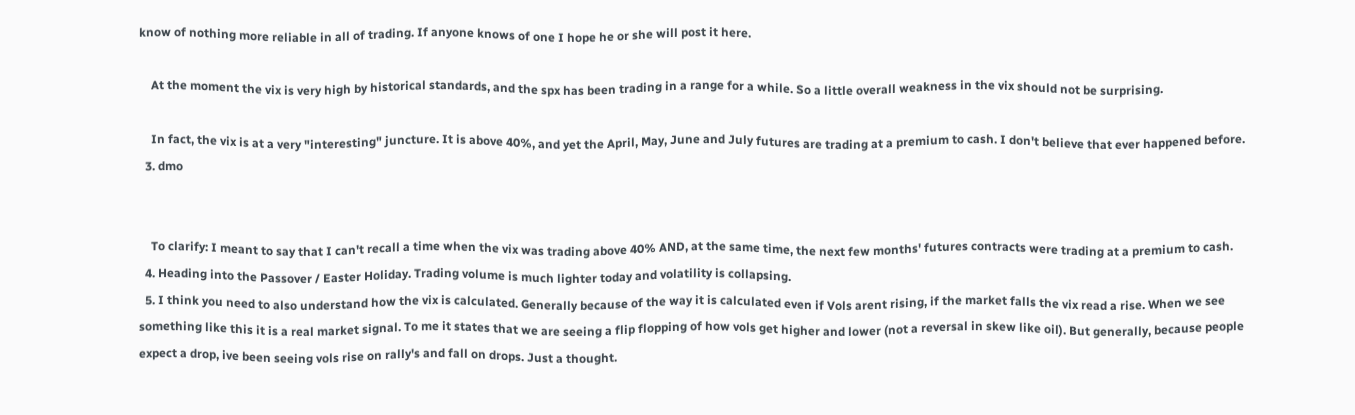know of nothing more reliable in all of trading. If anyone knows of one I hope he or she will post it here.

    At the moment the vix is very high by historical standards, and the spx has been trading in a range for a while. So a little overall weakness in the vix should not be surprising.

    In fact, the vix is at a very "interesting" juncture. It is above 40%, and yet the April, May, June and July futures are trading at a premium to cash. I don't believe that ever happened before.
  3. dmo


    To clarify: I meant to say that I can't recall a time when the vix was trading above 40% AND, at the same time, the next few months' futures contracts were trading at a premium to cash.
  4. Heading into the Passover / Easter Holiday. Trading volume is much lighter today and volatility is collapsing.
  5. I think you need to also understand how the vix is calculated. Generally because of the way it is calculated even if Vols arent rising, if the market falls the vix read a rise. When we see something like this it is a real market signal. To me it states that we are seeing a flip flopping of how vols get higher and lower (not a reversal in skew like oil). But generally, because people expect a drop, ive been seeing vols rise on rally's and fall on drops. Just a thought.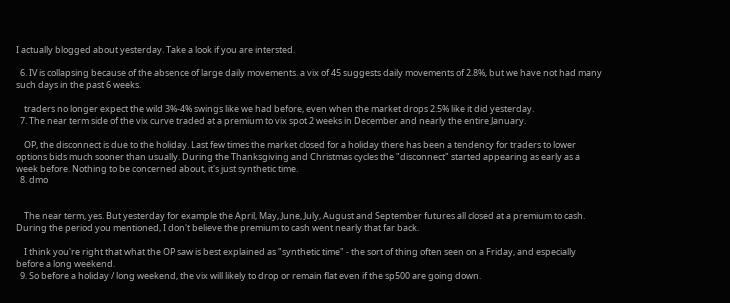I actually blogged about yesterday. Take a look if you are intersted.

  6. IV is collapsing because of the absence of large daily movements. a vix of 45 suggests daily movements of 2.8%, but we have not had many such days in the past 6 weeks.

    traders no longer expect the wild 3%-4% swings like we had before, even when the market drops 2.5% like it did yesterday.
  7. The near term side of the vix curve traded at a premium to vix spot 2 weeks in December and nearly the entire January.

    OP, the disconnect is due to the holiday. Last few times the market closed for a holiday there has been a tendency for traders to lower options bids much sooner than usually. During the Thanksgiving and Christmas cycles the "disconnect" started appearing as early as a week before. Nothing to be concerned about, it's just synthetic time.
  8. dmo


    The near term, yes. But yesterday for example the April, May, June, July, August and September futures all closed at a premium to cash. During the period you mentioned, I don't believe the premium to cash went nearly that far back.

    I think you're right that what the OP saw is best explained as "synthetic time" - the sort of thing often seen on a Friday, and especially before a long weekend.
  9. So before a holiday / long weekend, the vix will likely to drop or remain flat even if the sp500 are going down.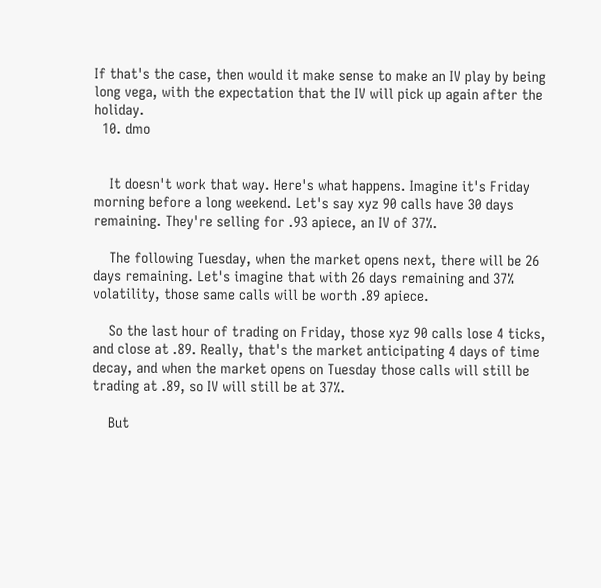If that's the case, then would it make sense to make an IV play by being long vega, with the expectation that the IV will pick up again after the holiday.
  10. dmo


    It doesn't work that way. Here's what happens. Imagine it's Friday morning before a long weekend. Let's say xyz 90 calls have 30 days remaining. They're selling for .93 apiece, an IV of 37%.

    The following Tuesday, when the market opens next, there will be 26 days remaining. Let's imagine that with 26 days remaining and 37% volatility, those same calls will be worth .89 apiece.

    So the last hour of trading on Friday, those xyz 90 calls lose 4 ticks, and close at .89. Really, that's the market anticipating 4 days of time decay, and when the market opens on Tuesday those calls will still be trading at .89, so IV will still be at 37%.

    But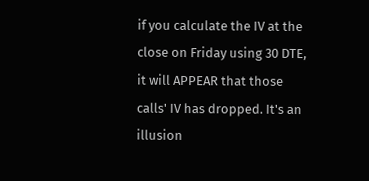if you calculate the IV at the close on Friday using 30 DTE, it will APPEAR that those calls' IV has dropped. It's an illusion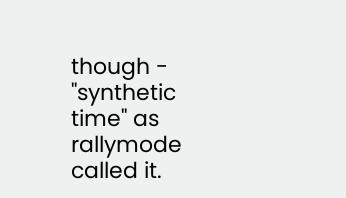though - "synthetic time" as rallymode called it.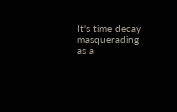It's time decay masquerading as a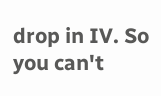drop in IV. So you can't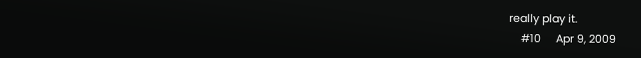really play it.
    #10     Apr 9, 2009